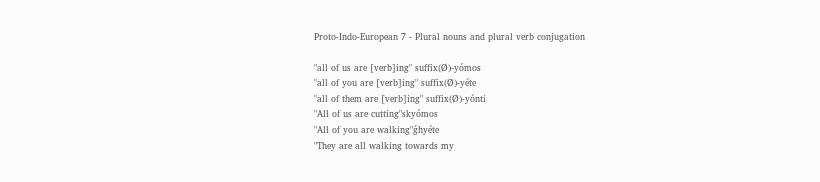Proto-Indo-European 7 - Plural nouns and plural verb conjugation

"all of us are [verb]ing" suffix(Ø)-yómos
"all of you are [verb]ing" suffix(Ø)-yéte
"all of them are [verb]ing" suffix(Ø)-yónti
"All of us are cutting"skyómos
"All of you are walking"ǵhyéte
"They are all walking towards my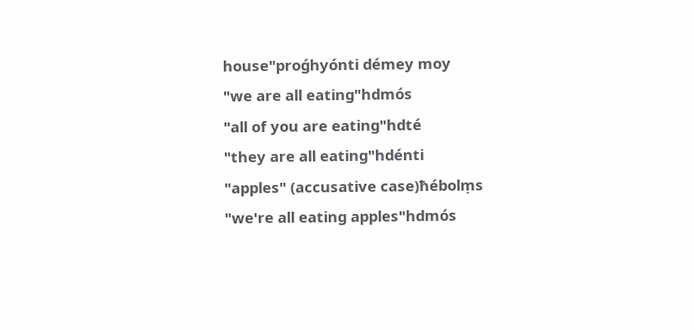house"proǵhyónti démey moy
"we are all eating"hdmós
"all of you are eating"hdté
"they are all eating"hdénti
"apples" (accusative case)ħébolṃs
"we're all eating apples"hdmós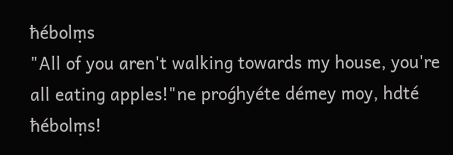ħébolṃs
"All of you aren't walking towards my house, you're all eating apples!"ne proǵhyéte démey moy, hdté ħébolṃs!